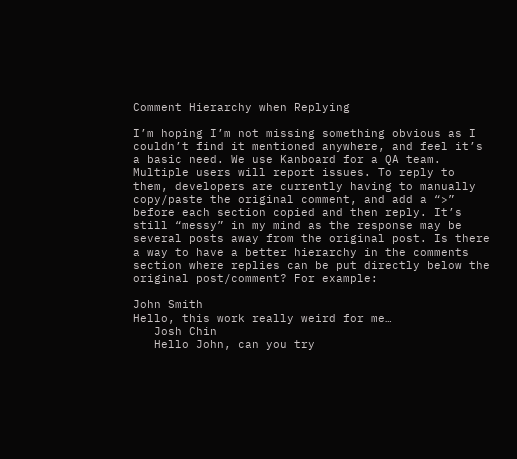Comment Hierarchy when Replying

I’m hoping I’m not missing something obvious as I couldn’t find it mentioned anywhere, and feel it’s a basic need. We use Kanboard for a QA team. Multiple users will report issues. To reply to them, developers are currently having to manually copy/paste the original comment, and add a “>” before each section copied and then reply. It’s still “messy” in my mind as the response may be several posts away from the original post. Is there a way to have a better hierarchy in the comments section where replies can be put directly below the original post/comment? For example:

John Smith
Hello, this work really weird for me…
   Josh Chin
   Hello John, can you try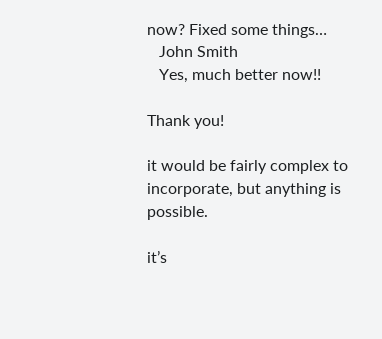now? Fixed some things…
   John Smith
   Yes, much better now!!

Thank you!

it would be fairly complex to incorporate, but anything is possible.

it’s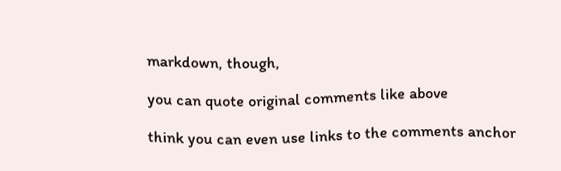markdown, though,

you can quote original comments like above

think you can even use links to the comments anchor